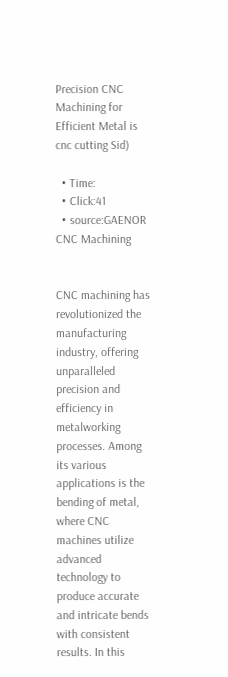Precision CNC Machining for Efficient Metal is cnc cutting Sid)

  • Time:
  • Click:41
  • source:GAENOR CNC Machining


CNC machining has revolutionized the manufacturing industry, offering unparalleled precision and efficiency in metalworking processes. Among its various applications is the bending of metal, where CNC machines utilize advanced technology to produce accurate and intricate bends with consistent results. In this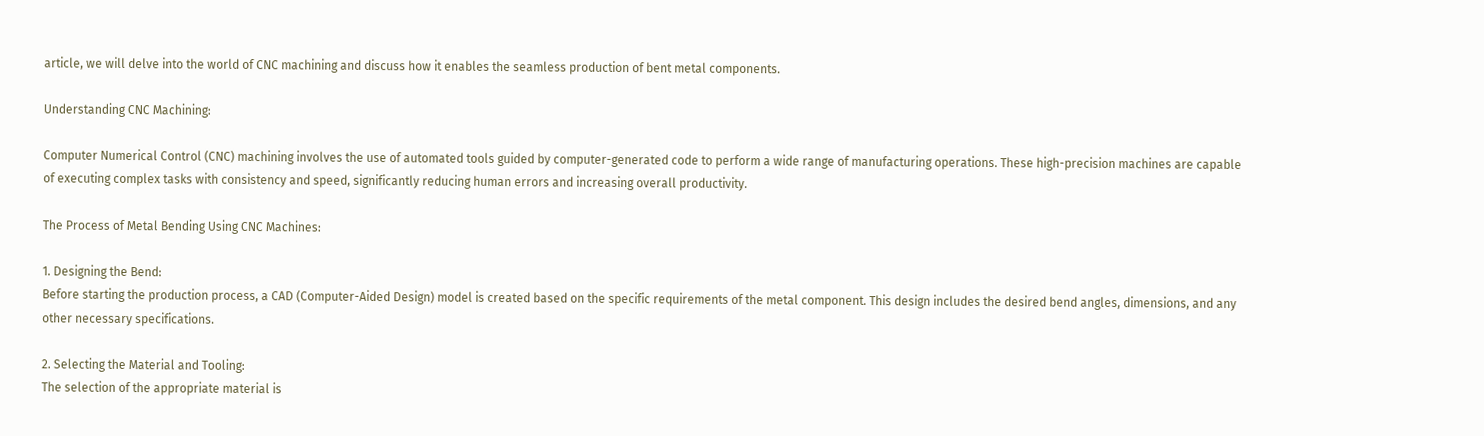article, we will delve into the world of CNC machining and discuss how it enables the seamless production of bent metal components.

Understanding CNC Machining:

Computer Numerical Control (CNC) machining involves the use of automated tools guided by computer-generated code to perform a wide range of manufacturing operations. These high-precision machines are capable of executing complex tasks with consistency and speed, significantly reducing human errors and increasing overall productivity.

The Process of Metal Bending Using CNC Machines:

1. Designing the Bend:
Before starting the production process, a CAD (Computer-Aided Design) model is created based on the specific requirements of the metal component. This design includes the desired bend angles, dimensions, and any other necessary specifications.

2. Selecting the Material and Tooling:
The selection of the appropriate material is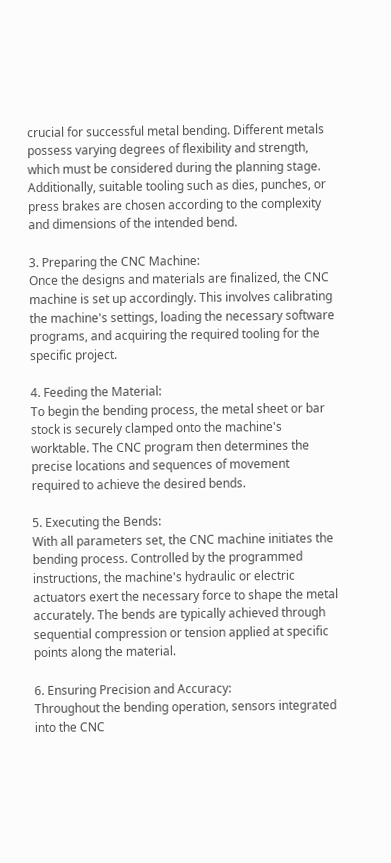crucial for successful metal bending. Different metals possess varying degrees of flexibility and strength, which must be considered during the planning stage. Additionally, suitable tooling such as dies, punches, or press brakes are chosen according to the complexity and dimensions of the intended bend.

3. Preparing the CNC Machine:
Once the designs and materials are finalized, the CNC machine is set up accordingly. This involves calibrating the machine's settings, loading the necessary software programs, and acquiring the required tooling for the specific project.

4. Feeding the Material:
To begin the bending process, the metal sheet or bar stock is securely clamped onto the machine's worktable. The CNC program then determines the precise locations and sequences of movement required to achieve the desired bends.

5. Executing the Bends:
With all parameters set, the CNC machine initiates the bending process. Controlled by the programmed instructions, the machine's hydraulic or electric actuators exert the necessary force to shape the metal accurately. The bends are typically achieved through sequential compression or tension applied at specific points along the material.

6. Ensuring Precision and Accuracy:
Throughout the bending operation, sensors integrated into the CNC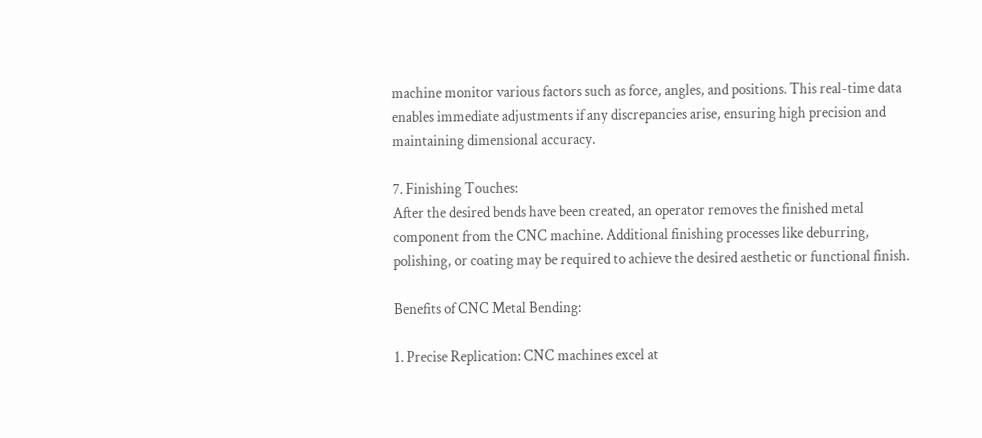machine monitor various factors such as force, angles, and positions. This real-time data enables immediate adjustments if any discrepancies arise, ensuring high precision and maintaining dimensional accuracy.

7. Finishing Touches:
After the desired bends have been created, an operator removes the finished metal component from the CNC machine. Additional finishing processes like deburring, polishing, or coating may be required to achieve the desired aesthetic or functional finish.

Benefits of CNC Metal Bending:

1. Precise Replication: CNC machines excel at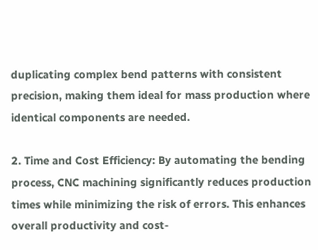duplicating complex bend patterns with consistent precision, making them ideal for mass production where identical components are needed.

2. Time and Cost Efficiency: By automating the bending process, CNC machining significantly reduces production times while minimizing the risk of errors. This enhances overall productivity and cost-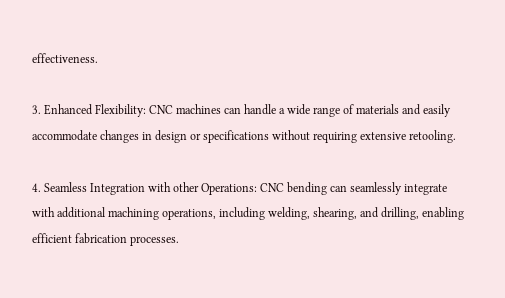effectiveness.

3. Enhanced Flexibility: CNC machines can handle a wide range of materials and easily accommodate changes in design or specifications without requiring extensive retooling.

4. Seamless Integration with other Operations: CNC bending can seamlessly integrate with additional machining operations, including welding, shearing, and drilling, enabling efficient fabrication processes.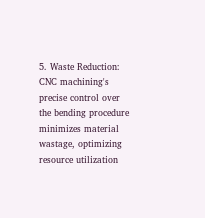5. Waste Reduction: CNC machining's precise control over the bending procedure minimizes material wastage, optimizing resource utilization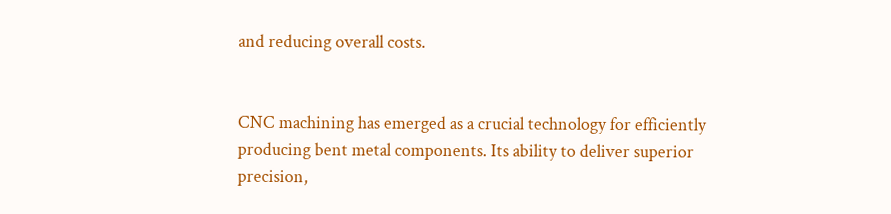and reducing overall costs.


CNC machining has emerged as a crucial technology for efficiently producing bent metal components. Its ability to deliver superior precision,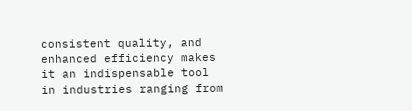consistent quality, and enhanced efficiency makes it an indispensable tool in industries ranging from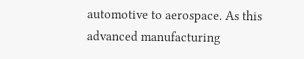automotive to aerospace. As this advanced manufacturing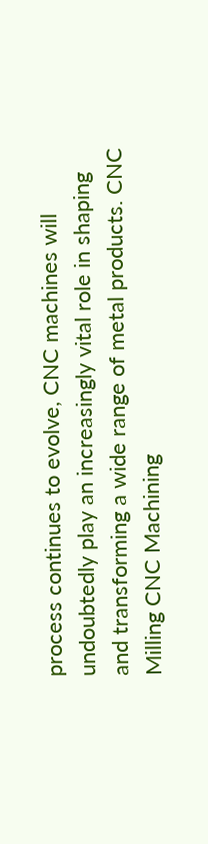process continues to evolve, CNC machines will undoubtedly play an increasingly vital role in shaping and transforming a wide range of metal products. CNC Milling CNC Machining